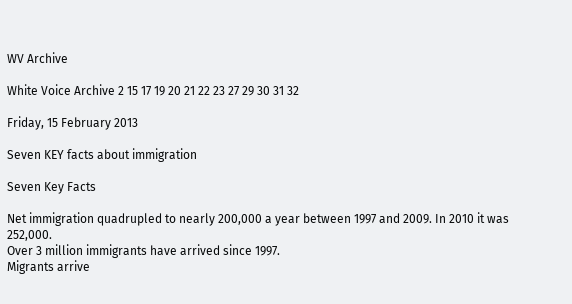WV Archive

White Voice Archive 2 15 17 19 20 21 22 23 27 29 30 31 32

Friday, 15 February 2013

Seven KEY facts about immigration

Seven Key Facts

Net immigration quadrupled to nearly 200,000 a year between 1997 and 2009. In 2010 it was 252,000.
Over 3 million immigrants have arrived since 1997.
Migrants arrive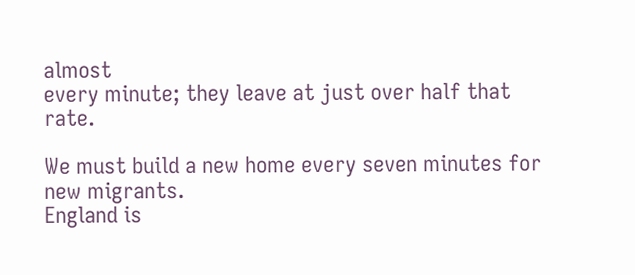almost
every minute; they leave at just over half that rate.

We must build a new home every seven minutes for new migrants.
England is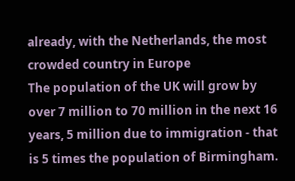already, with the Netherlands, the most crowded country in Europe
The population of the UK will grow by over 7 million to 70 million in the next 16 years, 5 million due to immigration - that is 5 times the population of Birmingham.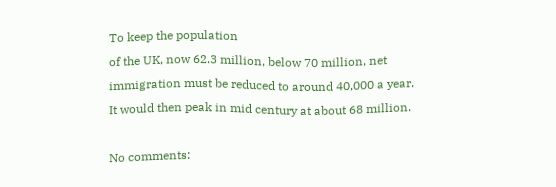To keep the population
of the UK, now 62.3 million, below 70 million, net immigration must be reduced to around 40,000 a year.
It would then peak in mid century at about 68 million.

No comments: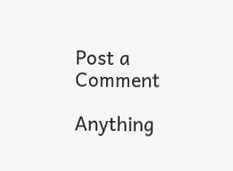Post a Comment

Anything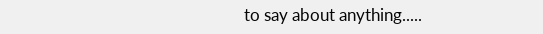to say about anything.....